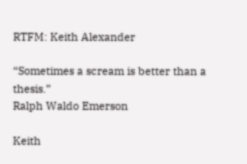RTFM: Keith Alexander

“Sometimes a scream is better than a thesis.”
Ralph Waldo Emerson

Keith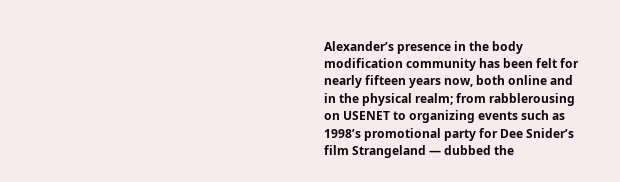Alexander’s presence in the body modification community has been felt for nearly fifteen years now, both online and in the physical realm; from rabblerousing on USENET to organizing events such as 1998’s promotional party for Dee Snider’s film Strangeland — dubbed the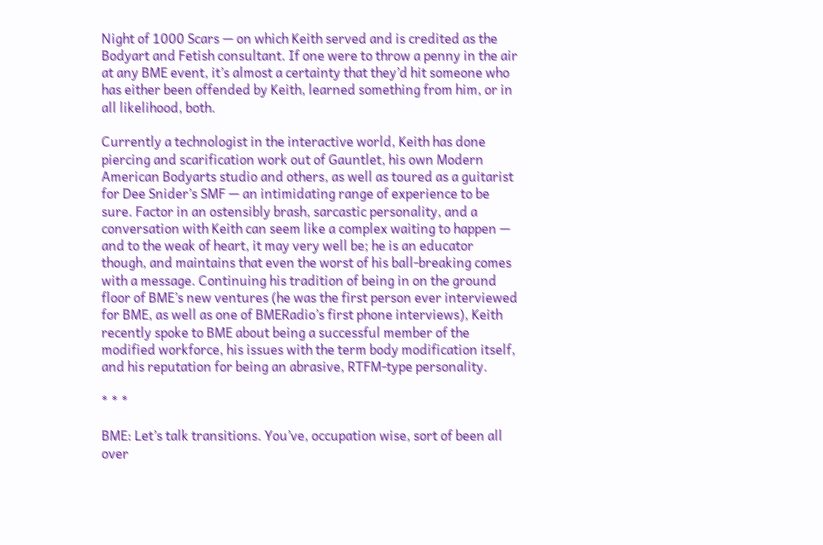Night of 1000 Scars — on which Keith served and is credited as the Bodyart and Fetish consultant. If one were to throw a penny in the air at any BME event, it’s almost a certainty that they’d hit someone who has either been offended by Keith, learned something from him, or in all likelihood, both.

Currently a technologist in the interactive world, Keith has done piercing and scarification work out of Gauntlet, his own Modern American Bodyarts studio and others, as well as toured as a guitarist for Dee Snider’s SMF — an intimidating range of experience to be sure. Factor in an ostensibly brash, sarcastic personality, and a conversation with Keith can seem like a complex waiting to happen — and to the weak of heart, it may very well be; he is an educator though, and maintains that even the worst of his ball-breaking comes with a message. Continuing his tradition of being in on the ground floor of BME’s new ventures (he was the first person ever interviewed for BME, as well as one of BMERadio’s first phone interviews), Keith recently spoke to BME about being a successful member of the modified workforce, his issues with the term body modification itself, and his reputation for being an abrasive, RTFM-type personality.

* * *

BME: Let’s talk transitions. You’ve, occupation wise, sort of been all over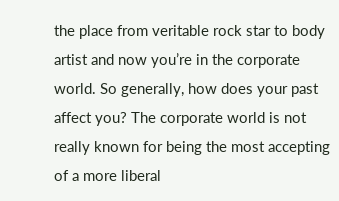the place from veritable rock star to body artist and now you’re in the corporate world. So generally, how does your past affect you? The corporate world is not really known for being the most accepting of a more liberal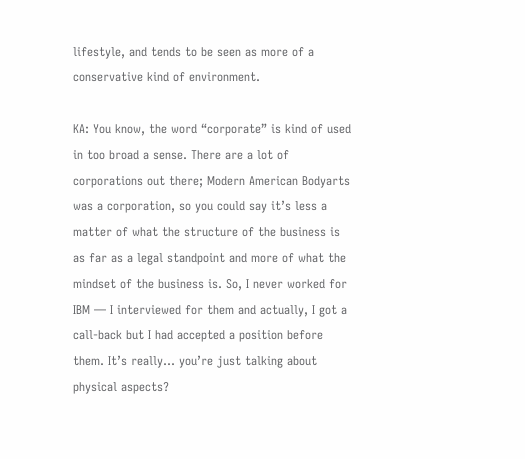lifestyle, and tends to be seen as more of a conservative kind of environment.

KA: You know, the word “corporate” is kind of used in too broad a sense. There are a lot of corporations out there; Modern American Bodyarts was a corporation, so you could say it’s less a matter of what the structure of the business is as far as a legal standpoint and more of what the mindset of the business is. So, I never worked for IBM — I interviewed for them and actually, I got a call-back but I had accepted a position before them. It’s really… you’re just talking about physical aspects?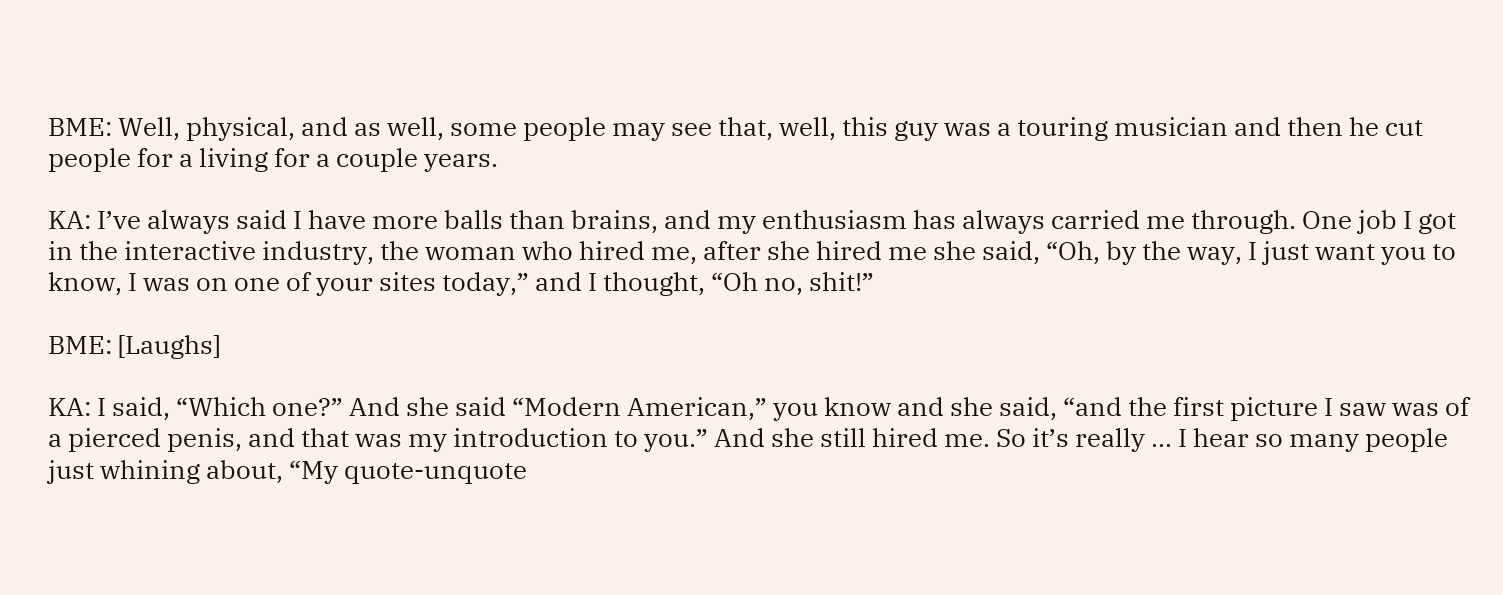BME: Well, physical, and as well, some people may see that, well, this guy was a touring musician and then he cut people for a living for a couple years.

KA: I’ve always said I have more balls than brains, and my enthusiasm has always carried me through. One job I got in the interactive industry, the woman who hired me, after she hired me she said, “Oh, by the way, I just want you to know, I was on one of your sites today,” and I thought, “Oh no, shit!”

BME: [Laughs]

KA: I said, “Which one?” And she said “Modern American,” you know and she said, “and the first picture I saw was of a pierced penis, and that was my introduction to you.” And she still hired me. So it’s really … I hear so many people just whining about, “My quote-unquote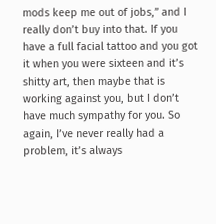mods keep me out of jobs,” and I really don’t buy into that. If you have a full facial tattoo and you got it when you were sixteen and it’s shitty art, then maybe that is working against you, but I don’t have much sympathy for you. So again, I’ve never really had a problem, it’s always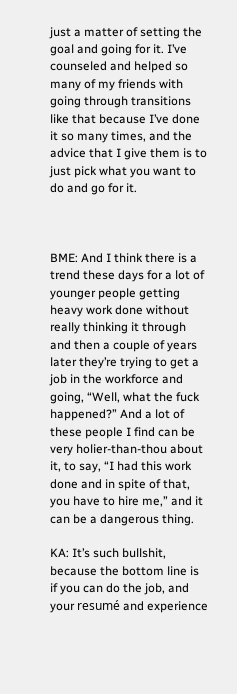just a matter of setting the goal and going for it. I’ve counseled and helped so many of my friends with going through transitions like that because I’ve done it so many times, and the advice that I give them is to just pick what you want to do and go for it.



BME: And I think there is a trend these days for a lot of younger people getting heavy work done without really thinking it through and then a couple of years later they’re trying to get a job in the workforce and going, “Well, what the fuck happened?” And a lot of these people I find can be very holier-than-thou about it, to say, “I had this work done and in spite of that, you have to hire me,” and it can be a dangerous thing.

KA: It’s such bullshit, because the bottom line is if you can do the job, and your resumé and experience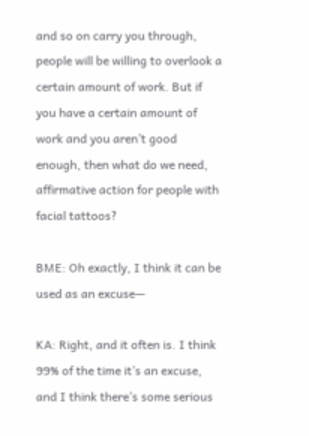and so on carry you through, people will be willing to overlook a certain amount of work. But if you have a certain amount of work and you aren’t good enough, then what do we need, affirmative action for people with facial tattoos?

BME: Oh exactly, I think it can be used as an excuse—

KA: Right, and it often is. I think 99% of the time it’s an excuse, and I think there’s some serious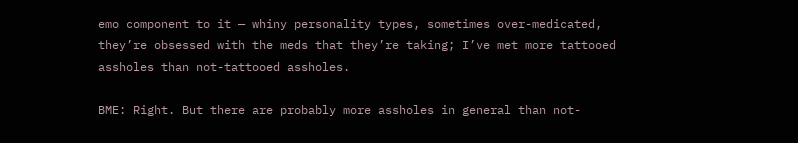emo component to it — whiny personality types, sometimes over-medicated, they’re obsessed with the meds that they’re taking; I’ve met more tattooed assholes than not-tattooed assholes.

BME: Right. But there are probably more assholes in general than not-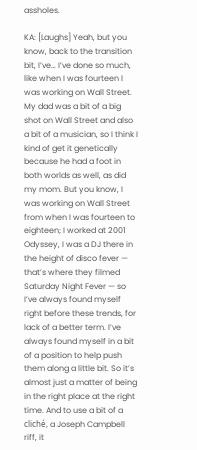assholes.

KA: [Laughs] Yeah, but you know, back to the transition bit, I’ve… I’ve done so much, like when I was fourteen I was working on Wall Street. My dad was a bit of a big shot on Wall Street and also a bit of a musician, so I think I kind of get it genetically because he had a foot in both worlds as well, as did my mom. But you know, I was working on Wall Street from when I was fourteen to eighteen; I worked at 2001 Odyssey, I was a DJ there in the height of disco fever — that’s where they filmed Saturday Night Fever — so I’ve always found myself right before these trends, for lack of a better term. I’ve always found myself in a bit of a position to help push them along a little bit. So it’s almost just a matter of being in the right place at the right time. And to use a bit of a cliché, a Joseph Campbell riff, it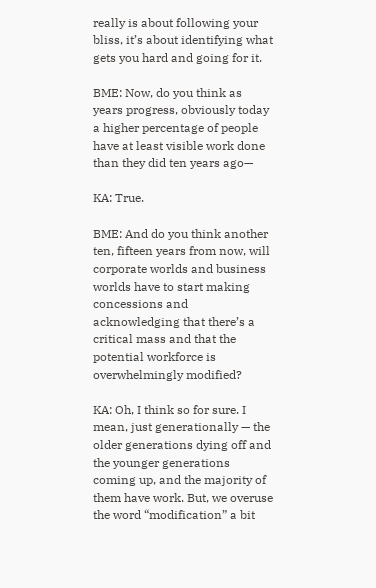really is about following your bliss, it’s about identifying what gets you hard and going for it.

BME: Now, do you think as years progress, obviously today a higher percentage of people have at least visible work done than they did ten years ago—

KA: True.

BME: And do you think another ten, fifteen years from now, will corporate worlds and business worlds have to start making concessions and acknowledging that there’s a critical mass and that the potential workforce is overwhelmingly modified?

KA: Oh, I think so for sure. I mean, just generationally — the older generations dying off and the younger generations coming up, and the majority of them have work. But, we overuse the word “modification” a bit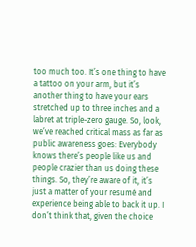too much too. It’s one thing to have a tattoo on your arm, but it’s another thing to have your ears stretched up to three inches and a labret at triple-zero gauge. So, look, we’ve reached critical mass as far as public awareness goes: Everybody knows there’s people like us and people crazier than us doing these things. So, they’re aware of it, it’s just a matter of your resumé and experience being able to back it up. I don’t think that, given the choice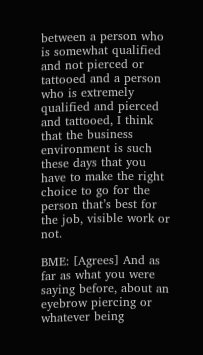between a person who is somewhat qualified and not pierced or tattooed and a person who is extremely qualified and pierced and tattooed, I think that the business environment is such these days that you have to make the right choice to go for the person that’s best for the job, visible work or not.

BME: [Agrees] And as far as what you were saying before, about an eyebrow piercing or whatever being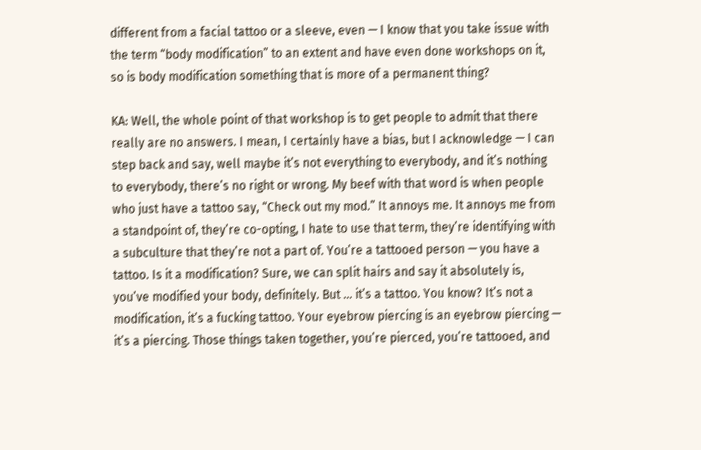different from a facial tattoo or a sleeve, even — I know that you take issue with the term “body modification” to an extent and have even done workshops on it, so is body modification something that is more of a permanent thing?

KA: Well, the whole point of that workshop is to get people to admit that there really are no answers. I mean, I certainly have a bias, but I acknowledge — I can step back and say, well maybe it’s not everything to everybody, and it’s nothing to everybody, there’s no right or wrong. My beef with that word is when people who just have a tattoo say, “Check out my mod.” It annoys me. It annoys me from a standpoint of, they’re co-opting, I hate to use that term, they’re identifying with a subculture that they’re not a part of. You’re a tattooed person — you have a tattoo. Is it a modification? Sure, we can split hairs and say it absolutely is, you’ve modified your body, definitely. But … it’s a tattoo. You know? It’s not a modification, it’s a fucking tattoo. Your eyebrow piercing is an eyebrow piercing — it’s a piercing. Those things taken together, you’re pierced, you’re tattooed, and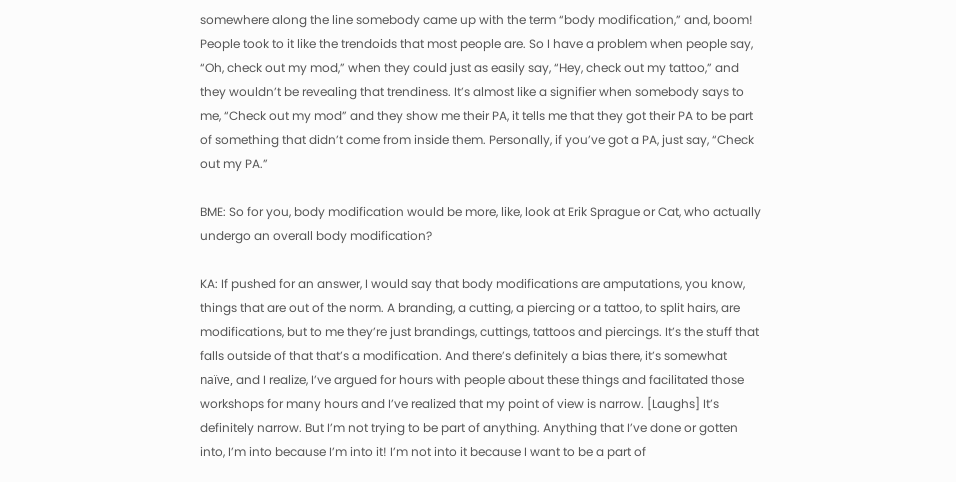somewhere along the line somebody came up with the term “body modification,” and, boom! People took to it like the trendoids that most people are. So I have a problem when people say, “Oh, check out my mod,” when they could just as easily say, “Hey, check out my tattoo,” and they wouldn’t be revealing that trendiness. It’s almost like a signifier when somebody says to me, “Check out my mod” and they show me their PA, it tells me that they got their PA to be part of something that didn’t come from inside them. Personally, if you’ve got a PA, just say, “Check out my PA.”

BME: So for you, body modification would be more, like, look at Erik Sprague or Cat, who actually undergo an overall body modification?

KA: If pushed for an answer, I would say that body modifications are amputations, you know, things that are out of the norm. A branding, a cutting, a piercing or a tattoo, to split hairs, are modifications, but to me they’re just brandings, cuttings, tattoos and piercings. It’s the stuff that falls outside of that that’s a modification. And there’s definitely a bias there, it’s somewhat naïve, and I realize, I’ve argued for hours with people about these things and facilitated those workshops for many hours and I’ve realized that my point of view is narrow. [Laughs] It’s definitely narrow. But I’m not trying to be part of anything. Anything that I’ve done or gotten into, I’m into because I’m into it! I’m not into it because I want to be a part of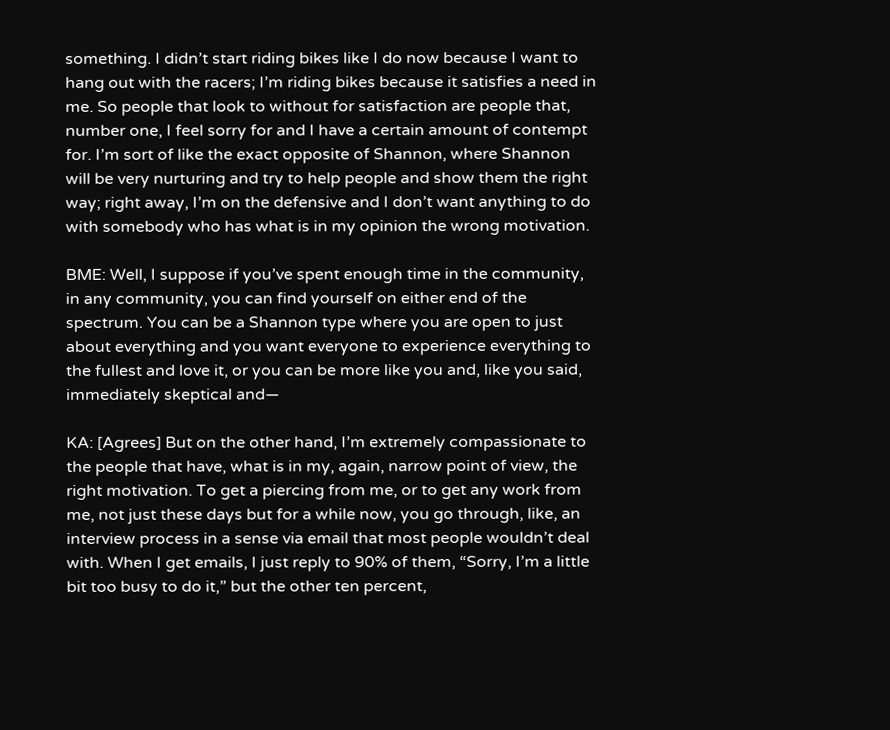something. I didn’t start riding bikes like I do now because I want to hang out with the racers; I’m riding bikes because it satisfies a need in me. So people that look to without for satisfaction are people that, number one, I feel sorry for and I have a certain amount of contempt for. I’m sort of like the exact opposite of Shannon, where Shannon will be very nurturing and try to help people and show them the right way; right away, I’m on the defensive and I don’t want anything to do with somebody who has what is in my opinion the wrong motivation.

BME: Well, I suppose if you’ve spent enough time in the community, in any community, you can find yourself on either end of the spectrum. You can be a Shannon type where you are open to just about everything and you want everyone to experience everything to the fullest and love it, or you can be more like you and, like you said, immediately skeptical and—

KA: [Agrees] But on the other hand, I’m extremely compassionate to the people that have, what is in my, again, narrow point of view, the right motivation. To get a piercing from me, or to get any work from me, not just these days but for a while now, you go through, like, an interview process in a sense via email that most people wouldn’t deal with. When I get emails, I just reply to 90% of them, “Sorry, I’m a little bit too busy to do it,” but the other ten percent,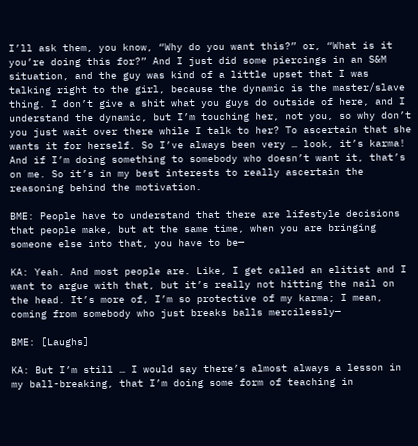I’ll ask them, you know, “Why do you want this?” or, “What is it you’re doing this for?” And I just did some piercings in an S&M situation, and the guy was kind of a little upset that I was talking right to the girl, because the dynamic is the master/slave thing. I don’t give a shit what you guys do outside of here, and I understand the dynamic, but I’m touching her, not you, so why don’t you just wait over there while I talk to her? To ascertain that she wants it for herself. So I’ve always been very … look, it’s karma! And if I’m doing something to somebody who doesn’t want it, that’s on me. So it’s in my best interests to really ascertain the reasoning behind the motivation.

BME: People have to understand that there are lifestyle decisions that people make, but at the same time, when you are bringing someone else into that, you have to be—

KA: Yeah. And most people are. Like, I get called an elitist and I want to argue with that, but it’s really not hitting the nail on the head. It’s more of, I’m so protective of my karma; I mean, coming from somebody who just breaks balls mercilessly—

BME: [Laughs]

KA: But I’m still … I would say there’s almost always a lesson in my ball-breaking, that I’m doing some form of teaching in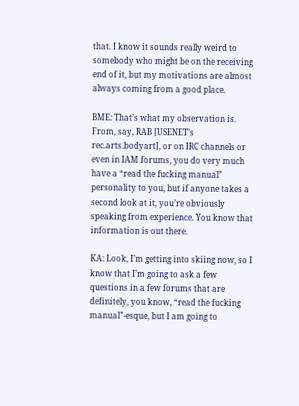that. I know it sounds really weird to somebody who might be on the receiving end of it, but my motivations are almost always coming from a good place.

BME: That’s what my observation is. From, say, RAB [USENET’s rec.arts.bodyart], or on IRC channels or even in IAM forums, you do very much have a “read the fucking manual” personality to you, but if anyone takes a second look at it, you’re obviously speaking from experience. You know that information is out there.

KA: Look, I’m getting into skiing now, so I know that I’m going to ask a few questions in a few forums that are definitely, you know, “read the fucking manual”-esque, but I am going to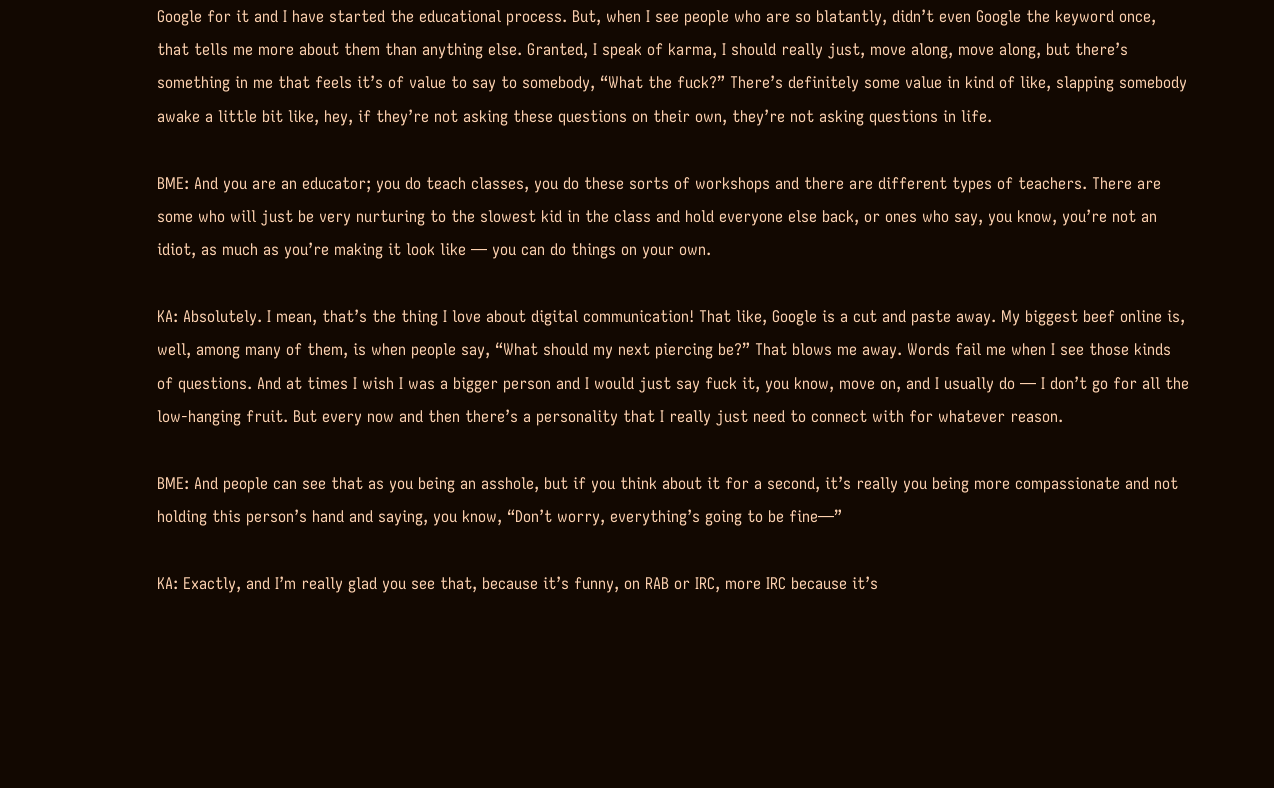Google for it and I have started the educational process. But, when I see people who are so blatantly, didn’t even Google the keyword once, that tells me more about them than anything else. Granted, I speak of karma, I should really just, move along, move along, but there’s something in me that feels it’s of value to say to somebody, “What the fuck?” There’s definitely some value in kind of like, slapping somebody awake a little bit like, hey, if they’re not asking these questions on their own, they’re not asking questions in life.

BME: And you are an educator; you do teach classes, you do these sorts of workshops and there are different types of teachers. There are some who will just be very nurturing to the slowest kid in the class and hold everyone else back, or ones who say, you know, you’re not an idiot, as much as you’re making it look like — you can do things on your own.

KA: Absolutely. I mean, that’s the thing I love about digital communication! That like, Google is a cut and paste away. My biggest beef online is, well, among many of them, is when people say, “What should my next piercing be?” That blows me away. Words fail me when I see those kinds of questions. And at times I wish I was a bigger person and I would just say fuck it, you know, move on, and I usually do — I don’t go for all the low-hanging fruit. But every now and then there’s a personality that I really just need to connect with for whatever reason.

BME: And people can see that as you being an asshole, but if you think about it for a second, it’s really you being more compassionate and not holding this person’s hand and saying, you know, “Don’t worry, everything’s going to be fine—”

KA: Exactly, and I’m really glad you see that, because it’s funny, on RAB or IRC, more IRC because it’s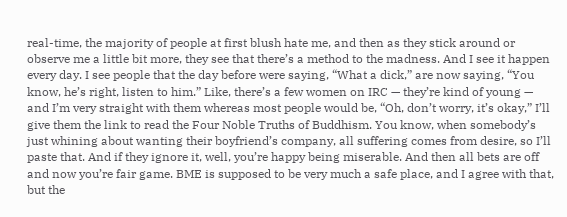real-time, the majority of people at first blush hate me, and then as they stick around or observe me a little bit more, they see that there’s a method to the madness. And I see it happen every day. I see people that the day before were saying, “What a dick,” are now saying, “You know, he’s right, listen to him.” Like, there’s a few women on IRC — they’re kind of young — and I’m very straight with them whereas most people would be, “Oh, don’t worry, it’s okay,” I’ll give them the link to read the Four Noble Truths of Buddhism. You know, when somebody’s just whining about wanting their boyfriend’s company, all suffering comes from desire, so I’ll paste that. And if they ignore it, well, you’re happy being miserable. And then all bets are off and now you’re fair game. BME is supposed to be very much a safe place, and I agree with that, but the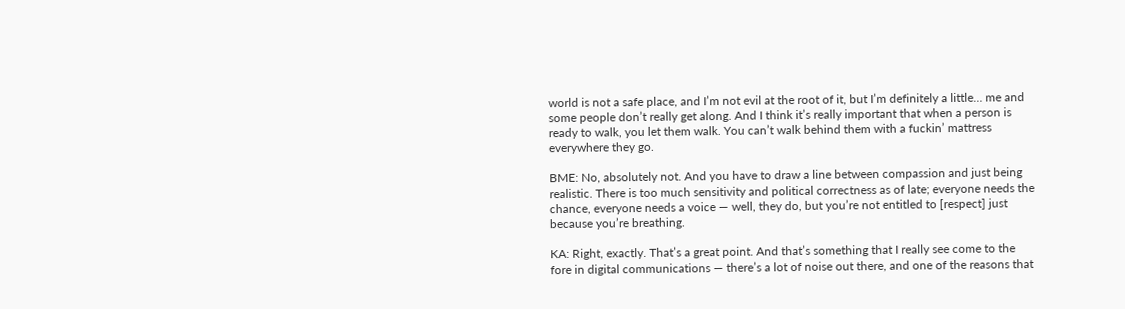world is not a safe place, and I’m not evil at the root of it, but I’m definitely a little… me and some people don’t really get along. And I think it’s really important that when a person is ready to walk, you let them walk. You can’t walk behind them with a fuckin’ mattress everywhere they go.

BME: No, absolutely not. And you have to draw a line between compassion and just being realistic. There is too much sensitivity and political correctness as of late; everyone needs the chance, everyone needs a voice — well, they do, but you’re not entitled to [respect] just because you’re breathing.

KA: Right, exactly. That’s a great point. And that’s something that I really see come to the fore in digital communications — there’s a lot of noise out there, and one of the reasons that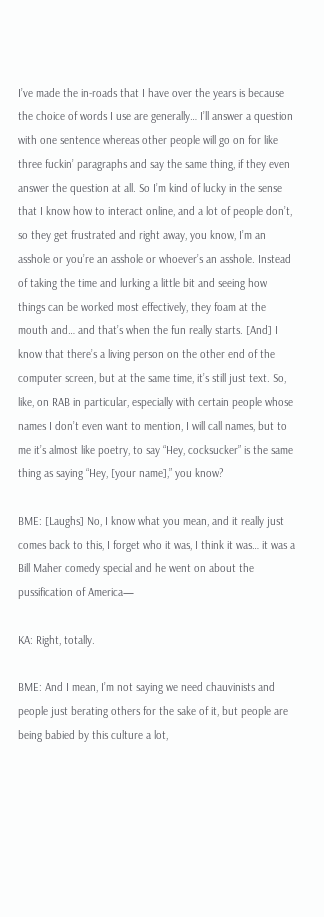I’ve made the in-roads that I have over the years is because the choice of words I use are generally… I’ll answer a question with one sentence whereas other people will go on for like three fuckin’ paragraphs and say the same thing, if they even answer the question at all. So I’m kind of lucky in the sense that I know how to interact online, and a lot of people don’t, so they get frustrated and right away, you know, I’m an asshole or you’re an asshole or whoever’s an asshole. Instead of taking the time and lurking a little bit and seeing how things can be worked most effectively, they foam at the mouth and… and that’s when the fun really starts. [And] I know that there’s a living person on the other end of the computer screen, but at the same time, it’s still just text. So, like, on RAB in particular, especially with certain people whose names I don’t even want to mention, I will call names, but to me it’s almost like poetry, to say “Hey, cocksucker” is the same thing as saying “Hey, [your name],” you know?

BME: [Laughs] No, I know what you mean, and it really just comes back to this, I forget who it was, I think it was… it was a Bill Maher comedy special and he went on about the pussification of America—

KA: Right, totally.

BME: And I mean, I’m not saying we need chauvinists and people just berating others for the sake of it, but people are being babied by this culture a lot,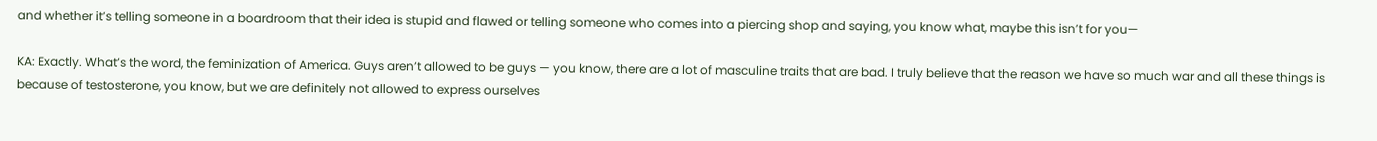and whether it’s telling someone in a boardroom that their idea is stupid and flawed or telling someone who comes into a piercing shop and saying, you know what, maybe this isn’t for you—

KA: Exactly. What’s the word, the feminization of America. Guys aren’t allowed to be guys — you know, there are a lot of masculine traits that are bad. I truly believe that the reason we have so much war and all these things is because of testosterone, you know, but we are definitely not allowed to express ourselves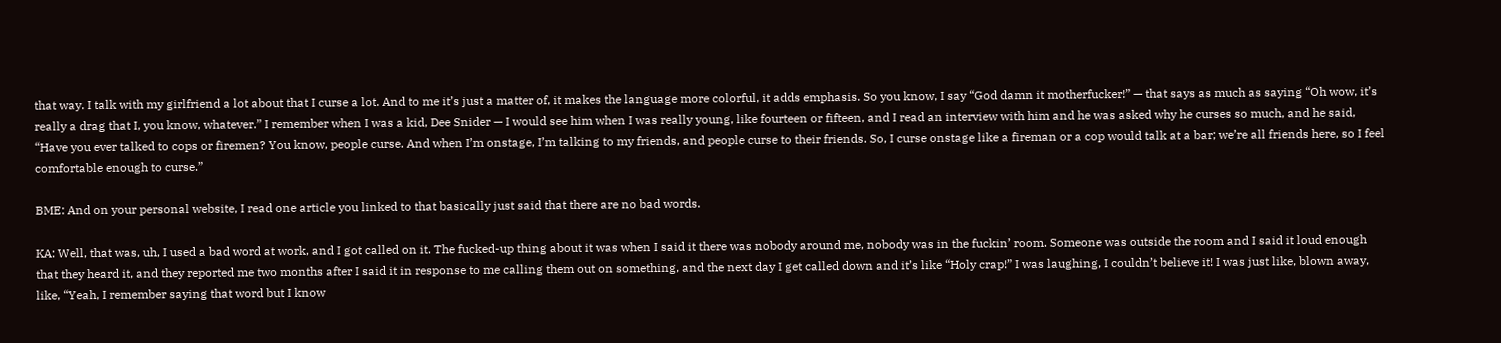that way. I talk with my girlfriend a lot about that I curse a lot. And to me it’s just a matter of, it makes the language more colorful, it adds emphasis. So you know, I say “God damn it motherfucker!” — that says as much as saying “Oh wow, it’s really a drag that I, you know, whatever.” I remember when I was a kid, Dee Snider — I would see him when I was really young, like fourteen or fifteen, and I read an interview with him and he was asked why he curses so much, and he said, “Have you ever talked to cops or firemen? You know, people curse. And when I’m onstage, I’m talking to my friends, and people curse to their friends. So, I curse onstage like a fireman or a cop would talk at a bar; we’re all friends here, so I feel comfortable enough to curse.”

BME: And on your personal website, I read one article you linked to that basically just said that there are no bad words.

KA: Well, that was, uh, I used a bad word at work, and I got called on it. The fucked-up thing about it was when I said it there was nobody around me, nobody was in the fuckin’ room. Someone was outside the room and I said it loud enough that they heard it, and they reported me two months after I said it in response to me calling them out on something, and the next day I get called down and it’s like “Holy crap!” I was laughing, I couldn’t believe it! I was just like, blown away, like, “Yeah, I remember saying that word but I know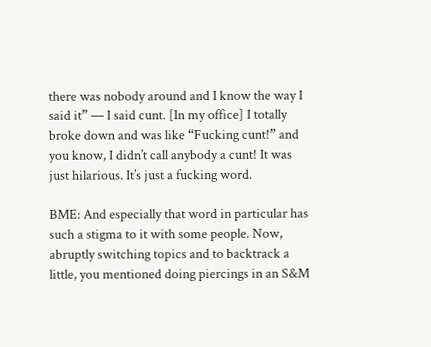there was nobody around and I know the way I said it” — I said cunt. [In my office] I totally broke down and was like “Fucking cunt!” and you know, I didn’t call anybody a cunt! It was just hilarious. It’s just a fucking word.

BME: And especially that word in particular has such a stigma to it with some people. Now, abruptly switching topics and to backtrack a little, you mentioned doing piercings in an S&M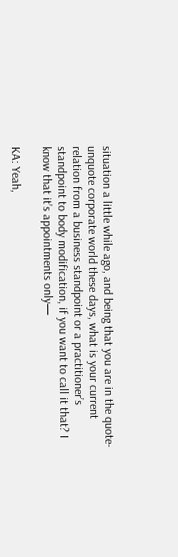situation a little while ago, and being that you are in the quote-unquote corporate world these days, what is your current relation from a business standpoint or a practitioner’s standpoint to body modification, if you want to call it that? I know that it’s appointments only—

KA: Yeah,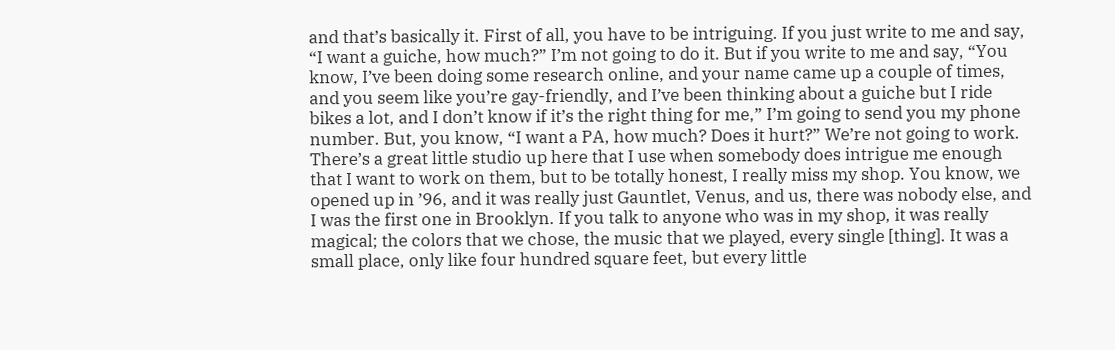and that’s basically it. First of all, you have to be intriguing. If you just write to me and say, “I want a guiche, how much?” I’m not going to do it. But if you write to me and say, “You know, I’ve been doing some research online, and your name came up a couple of times, and you seem like you’re gay-friendly, and I’ve been thinking about a guiche but I ride bikes a lot, and I don’t know if it’s the right thing for me,” I’m going to send you my phone number. But, you know, “I want a PA, how much? Does it hurt?” We’re not going to work. There’s a great little studio up here that I use when somebody does intrigue me enough that I want to work on them, but to be totally honest, I really miss my shop. You know, we opened up in ’96, and it was really just Gauntlet, Venus, and us, there was nobody else, and I was the first one in Brooklyn. If you talk to anyone who was in my shop, it was really magical; the colors that we chose, the music that we played, every single [thing]. It was a small place, only like four hundred square feet, but every little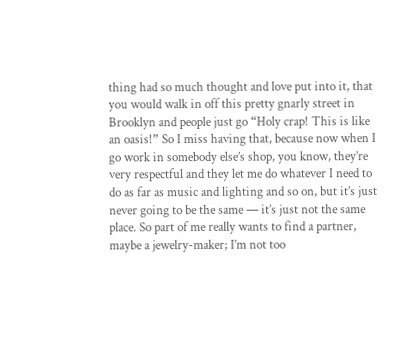thing had so much thought and love put into it, that you would walk in off this pretty gnarly street in Brooklyn and people just go “Holy crap! This is like an oasis!” So I miss having that, because now when I go work in somebody else’s shop, you know, they’re very respectful and they let me do whatever I need to do as far as music and lighting and so on, but it’s just never going to be the same — it’s just not the same place. So part of me really wants to find a partner, maybe a jewelry-maker; I’m not too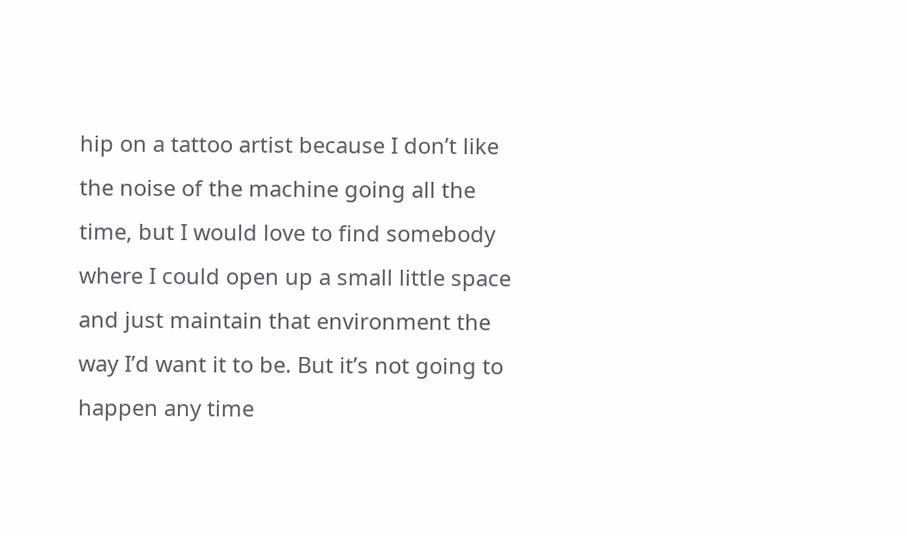hip on a tattoo artist because I don’t like the noise of the machine going all the time, but I would love to find somebody where I could open up a small little space and just maintain that environment the way I’d want it to be. But it’s not going to happen any time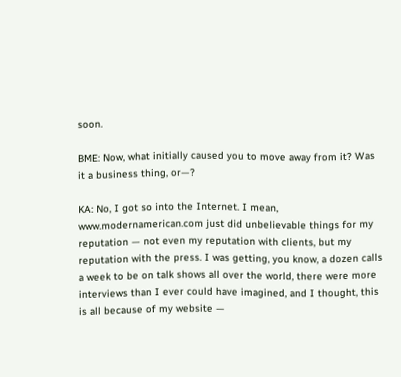soon.

BME: Now, what initially caused you to move away from it? Was it a business thing, or—?

KA: No, I got so into the Internet. I mean, www.modernamerican.com just did unbelievable things for my reputation — not even my reputation with clients, but my reputation with the press. I was getting, you know, a dozen calls a week to be on talk shows all over the world, there were more interviews than I ever could have imagined, and I thought, this is all because of my website —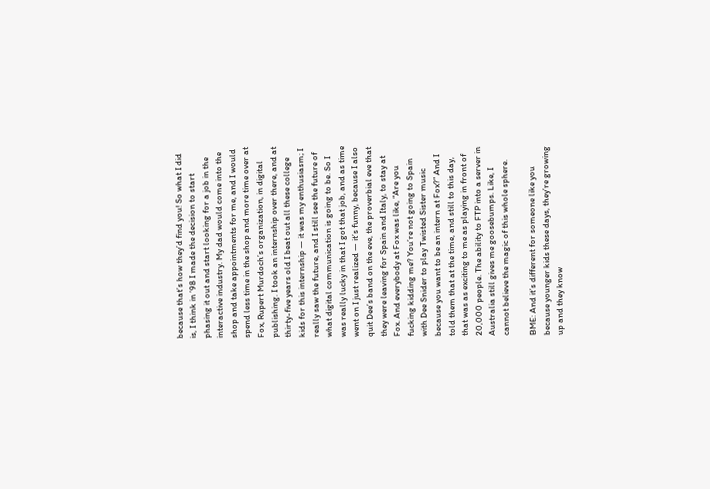because that’s how they’d find you! So what I did is, I think in ’98 I made the decision to start phasing it out and start looking for a job in the interactive industry. My dad would come into the shop and take appointments for me, and I would spend less time in the shop and more time over at Fox, Rupert Murdoch’s organization, in digital publishing. I took an internship over there, and at thirty-five years old I beat out all these college kids for this internship — it was my enthusiasm; I really saw the future, and I still see the future of what digital communication is going to be. So I was really lucky in that I got that job, and as time went on I just realized — it’s funny, because I also quit Dee’s band on the eve, the proverbial eve that they were leaving for Spain and Italy, to stay at Fox. And everybody at Fox was like, “Are you fucking kidding me? You’re not going to Spain with Dee Snider to play Twisted Sister music because you want to be an intern at Fox?” And I told them that at the time, and still to this day, that was as exciting to me as playing in front of 20,000 people. The ability to FTP into a server in Australia still gives me goosebumps. Like, I cannot believe the magic of this whole sphere.

BME: And it’s different for someone like you because younger kids these days, they’re growing up and they know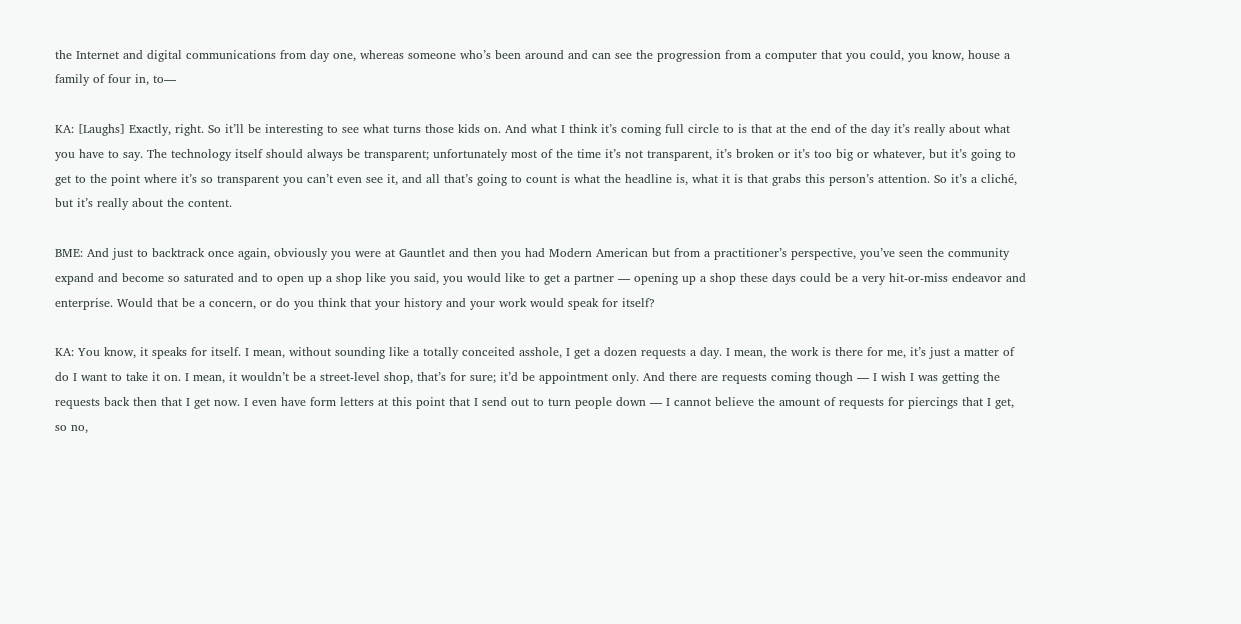the Internet and digital communications from day one, whereas someone who’s been around and can see the progression from a computer that you could, you know, house a family of four in, to—

KA: [Laughs] Exactly, right. So it’ll be interesting to see what turns those kids on. And what I think it’s coming full circle to is that at the end of the day it’s really about what you have to say. The technology itself should always be transparent; unfortunately most of the time it’s not transparent, it’s broken or it’s too big or whatever, but it’s going to get to the point where it’s so transparent you can’t even see it, and all that’s going to count is what the headline is, what it is that grabs this person’s attention. So it’s a cliché, but it’s really about the content.

BME: And just to backtrack once again, obviously you were at Gauntlet and then you had Modern American but from a practitioner’s perspective, you’ve seen the community expand and become so saturated and to open up a shop like you said, you would like to get a partner — opening up a shop these days could be a very hit-or-miss endeavor and enterprise. Would that be a concern, or do you think that your history and your work would speak for itself?

KA: You know, it speaks for itself. I mean, without sounding like a totally conceited asshole, I get a dozen requests a day. I mean, the work is there for me, it’s just a matter of do I want to take it on. I mean, it wouldn’t be a street-level shop, that’s for sure; it’d be appointment only. And there are requests coming though — I wish I was getting the requests back then that I get now. I even have form letters at this point that I send out to turn people down — I cannot believe the amount of requests for piercings that I get, so no,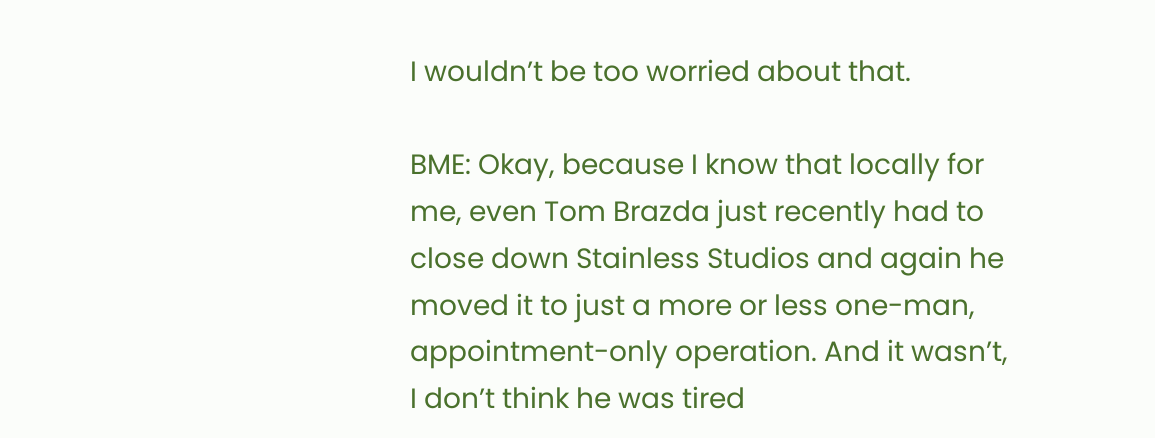I wouldn’t be too worried about that.

BME: Okay, because I know that locally for me, even Tom Brazda just recently had to close down Stainless Studios and again he moved it to just a more or less one-man, appointment-only operation. And it wasn’t, I don’t think he was tired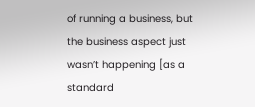of running a business, but the business aspect just wasn’t happening [as a standard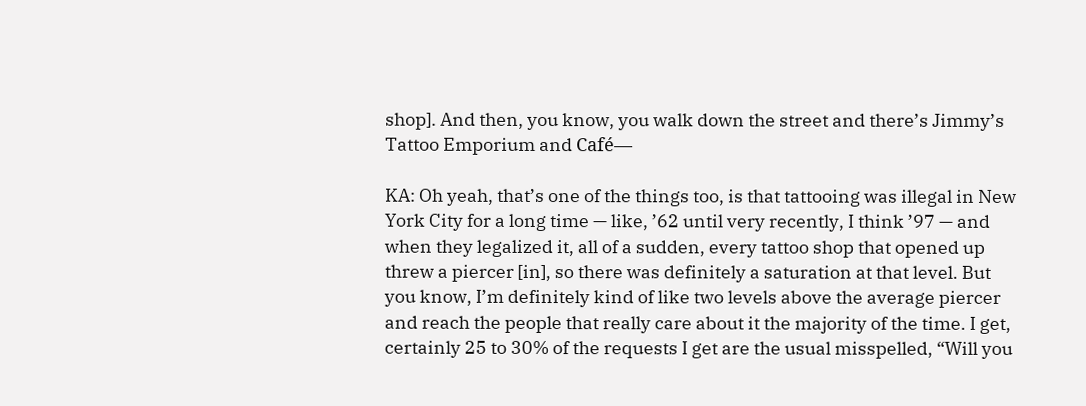shop]. And then, you know, you walk down the street and there’s Jimmy’s Tattoo Emporium and Café—

KA: Oh yeah, that’s one of the things too, is that tattooing was illegal in New York City for a long time — like, ’62 until very recently, I think ’97 — and when they legalized it, all of a sudden, every tattoo shop that opened up threw a piercer [in], so there was definitely a saturation at that level. But you know, I’m definitely kind of like two levels above the average piercer and reach the people that really care about it the majority of the time. I get, certainly 25 to 30% of the requests I get are the usual misspelled, “Will you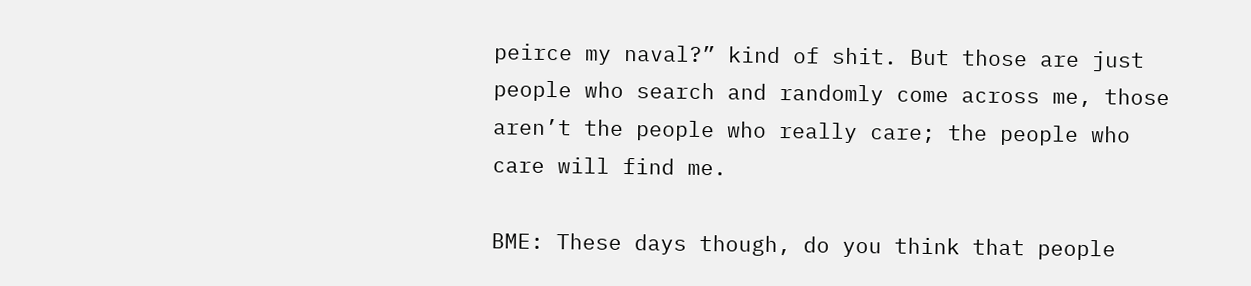peirce my naval?” kind of shit. But those are just people who search and randomly come across me, those aren’t the people who really care; the people who care will find me.

BME: These days though, do you think that people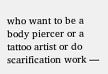who want to be a body piercer or a tattoo artist or do scarification work —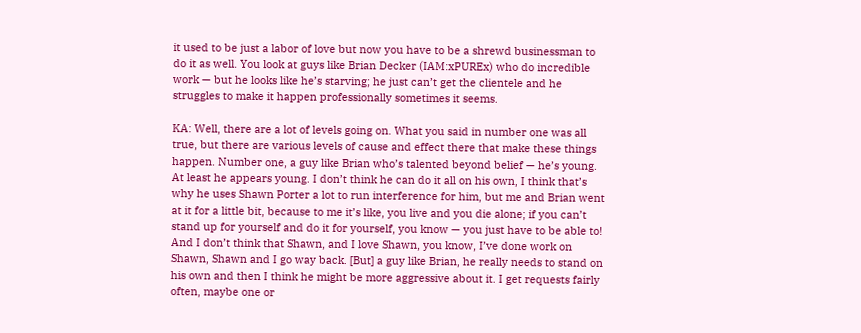it used to be just a labor of love but now you have to be a shrewd businessman to do it as well. You look at guys like Brian Decker (IAM:xPUREx) who do incredible work — but he looks like he’s starving; he just can’t get the clientele and he struggles to make it happen professionally sometimes it seems.

KA: Well, there are a lot of levels going on. What you said in number one was all true, but there are various levels of cause and effect there that make these things happen. Number one, a guy like Brian who’s talented beyond belief — he’s young. At least he appears young. I don’t think he can do it all on his own, I think that’s why he uses Shawn Porter a lot to run interference for him, but me and Brian went at it for a little bit, because to me it’s like, you live and you die alone; if you can’t stand up for yourself and do it for yourself, you know — you just have to be able to! And I don’t think that Shawn, and I love Shawn, you know, I’ve done work on Shawn, Shawn and I go way back. [But] a guy like Brian, he really needs to stand on his own and then I think he might be more aggressive about it. I get requests fairly often, maybe one or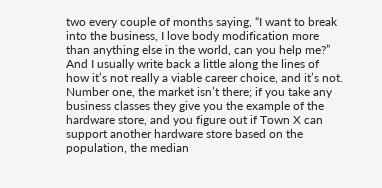two every couple of months saying, “I want to break into the business, I love body modification more than anything else in the world, can you help me?” And I usually write back a little along the lines of how it’s not really a viable career choice, and it’s not. Number one, the market isn’t there; if you take any business classes they give you the example of the hardware store, and you figure out if Town X can support another hardware store based on the population, the median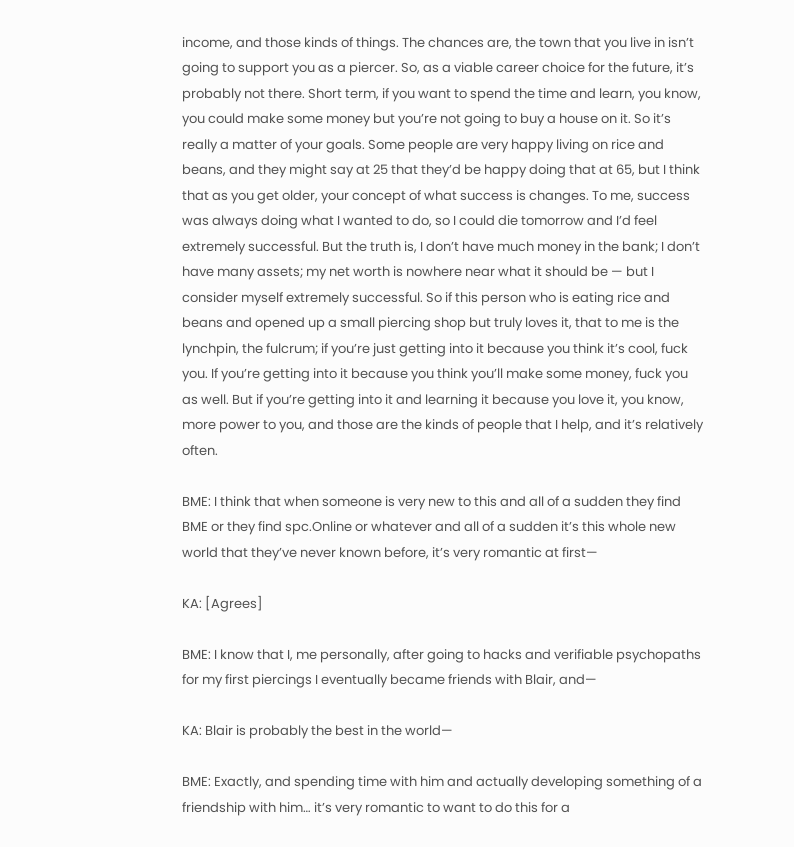income, and those kinds of things. The chances are, the town that you live in isn’t going to support you as a piercer. So, as a viable career choice for the future, it’s probably not there. Short term, if you want to spend the time and learn, you know, you could make some money but you’re not going to buy a house on it. So it’s really a matter of your goals. Some people are very happy living on rice and beans, and they might say at 25 that they’d be happy doing that at 65, but I think that as you get older, your concept of what success is changes. To me, success was always doing what I wanted to do, so I could die tomorrow and I’d feel extremely successful. But the truth is, I don’t have much money in the bank; I don’t have many assets; my net worth is nowhere near what it should be — but I consider myself extremely successful. So if this person who is eating rice and beans and opened up a small piercing shop but truly loves it, that to me is the lynchpin, the fulcrum; if you’re just getting into it because you think it’s cool, fuck you. If you’re getting into it because you think you’ll make some money, fuck you as well. But if you’re getting into it and learning it because you love it, you know, more power to you, and those are the kinds of people that I help, and it’s relatively often.

BME: I think that when someone is very new to this and all of a sudden they find BME or they find spc.Online or whatever and all of a sudden it’s this whole new world that they’ve never known before, it’s very romantic at first—

KA: [Agrees]

BME: I know that I, me personally, after going to hacks and verifiable psychopaths for my first piercings I eventually became friends with Blair, and—

KA: Blair is probably the best in the world—

BME: Exactly, and spending time with him and actually developing something of a friendship with him… it’s very romantic to want to do this for a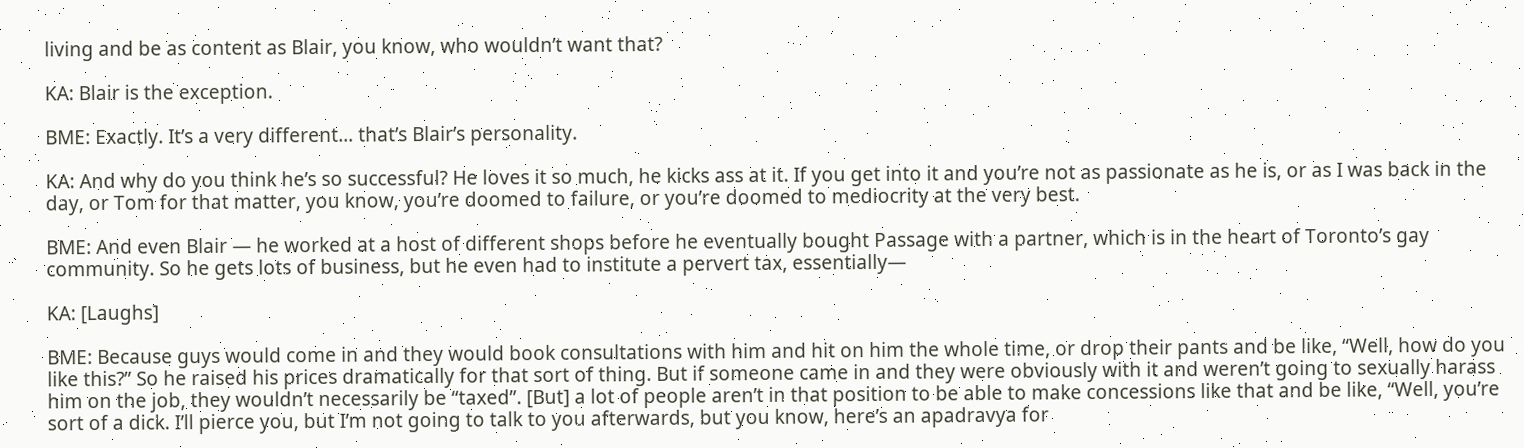living and be as content as Blair, you know, who wouldn’t want that?

KA: Blair is the exception.

BME: Exactly. It’s a very different… that’s Blair’s personality.

KA: And why do you think he’s so successful? He loves it so much, he kicks ass at it. If you get into it and you’re not as passionate as he is, or as I was back in the day, or Tom for that matter, you know, you’re doomed to failure, or you’re doomed to mediocrity at the very best.

BME: And even Blair — he worked at a host of different shops before he eventually bought Passage with a partner, which is in the heart of Toronto’s gay community. So he gets lots of business, but he even had to institute a pervert tax, essentially—

KA: [Laughs]

BME: Because guys would come in and they would book consultations with him and hit on him the whole time, or drop their pants and be like, “Well, how do you like this?” So he raised his prices dramatically for that sort of thing. But if someone came in and they were obviously with it and weren’t going to sexually harass him on the job, they wouldn’t necessarily be “taxed”. [But] a lot of people aren’t in that position to be able to make concessions like that and be like, “Well, you’re sort of a dick. I’ll pierce you, but I’m not going to talk to you afterwards, but you know, here’s an apadravya for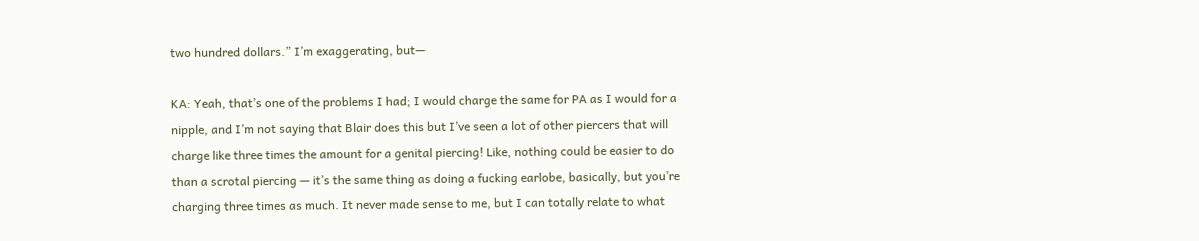two hundred dollars.” I’m exaggerating, but—

KA: Yeah, that’s one of the problems I had; I would charge the same for PA as I would for a nipple, and I’m not saying that Blair does this but I’ve seen a lot of other piercers that will charge like three times the amount for a genital piercing! Like, nothing could be easier to do than a scrotal piercing — it’s the same thing as doing a fucking earlobe, basically, but you’re charging three times as much. It never made sense to me, but I can totally relate to what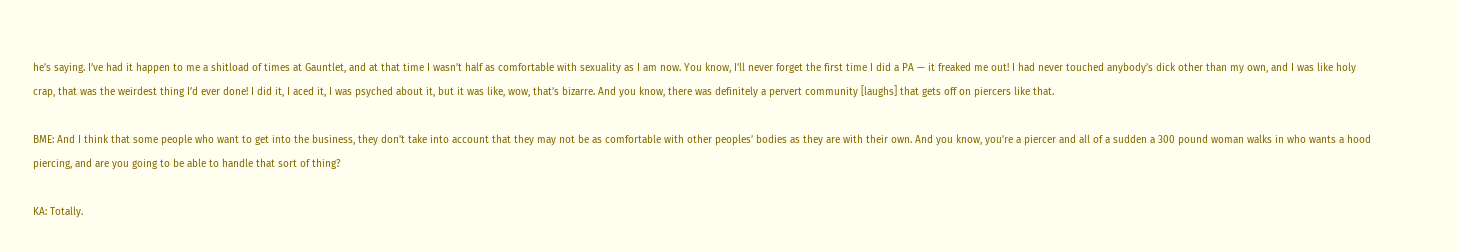he’s saying. I’ve had it happen to me a shitload of times at Gauntlet, and at that time I wasn’t half as comfortable with sexuality as I am now. You know, I’ll never forget the first time I did a PA — it freaked me out! I had never touched anybody’s dick other than my own, and I was like holy crap, that was the weirdest thing I’d ever done! I did it, I aced it, I was psyched about it, but it was like, wow, that’s bizarre. And you know, there was definitely a pervert community [laughs] that gets off on piercers like that.

BME: And I think that some people who want to get into the business, they don’t take into account that they may not be as comfortable with other peoples’ bodies as they are with their own. And you know, you’re a piercer and all of a sudden a 300 pound woman walks in who wants a hood piercing, and are you going to be able to handle that sort of thing?

KA: Totally.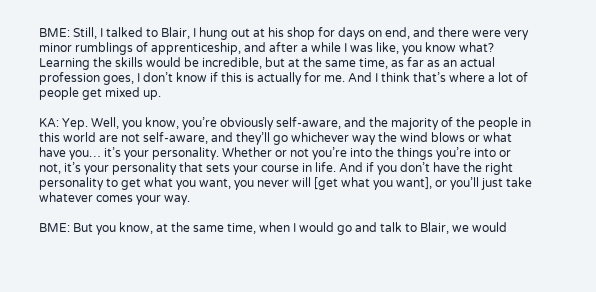BME: Still, I talked to Blair, I hung out at his shop for days on end, and there were very minor rumblings of apprenticeship, and after a while I was like, you know what? Learning the skills would be incredible, but at the same time, as far as an actual profession goes, I don’t know if this is actually for me. And I think that’s where a lot of people get mixed up.

KA: Yep. Well, you know, you’re obviously self-aware, and the majority of the people in this world are not self-aware, and they’ll go whichever way the wind blows or what have you… it’s your personality. Whether or not you’re into the things you’re into or not, it’s your personality that sets your course in life. And if you don’t have the right personality to get what you want, you never will [get what you want], or you’ll just take whatever comes your way.

BME: But you know, at the same time, when I would go and talk to Blair, we would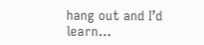hang out and I’d learn…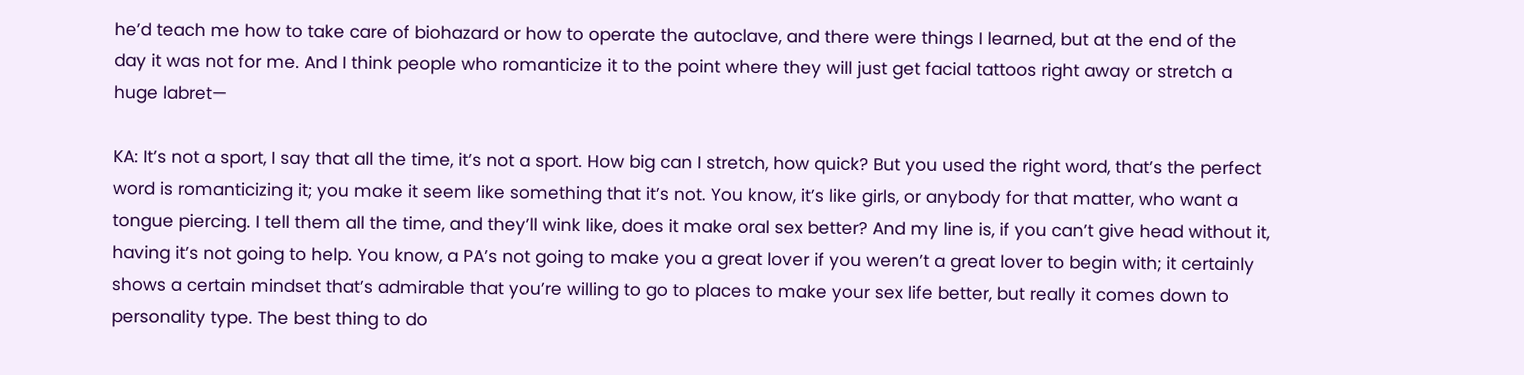he’d teach me how to take care of biohazard or how to operate the autoclave, and there were things I learned, but at the end of the day it was not for me. And I think people who romanticize it to the point where they will just get facial tattoos right away or stretch a huge labret—

KA: It’s not a sport, I say that all the time, it’s not a sport. How big can I stretch, how quick? But you used the right word, that’s the perfect word is romanticizing it; you make it seem like something that it’s not. You know, it’s like girls, or anybody for that matter, who want a tongue piercing. I tell them all the time, and they’ll wink like, does it make oral sex better? And my line is, if you can’t give head without it, having it’s not going to help. You know, a PA’s not going to make you a great lover if you weren’t a great lover to begin with; it certainly shows a certain mindset that’s admirable that you’re willing to go to places to make your sex life better, but really it comes down to personality type. The best thing to do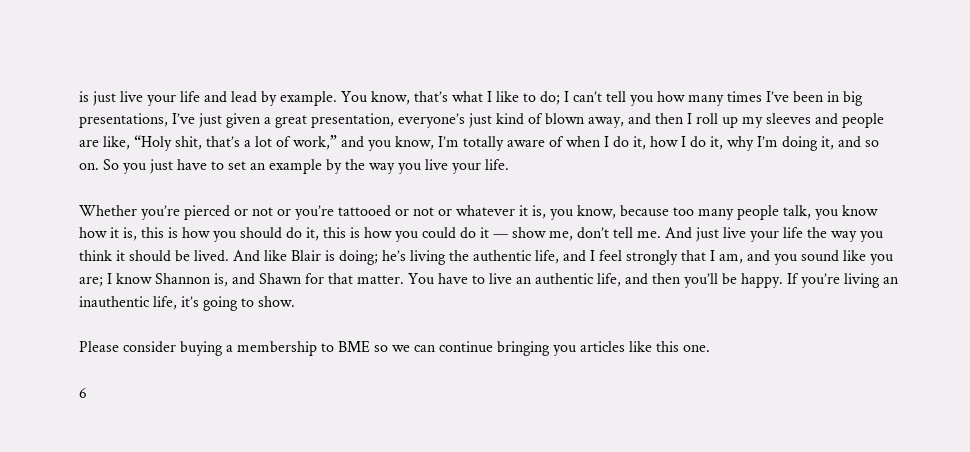is just live your life and lead by example. You know, that’s what I like to do; I can’t tell you how many times I’ve been in big presentations, I’ve just given a great presentation, everyone’s just kind of blown away, and then I roll up my sleeves and people are like, “Holy shit, that’s a lot of work,” and you know, I’m totally aware of when I do it, how I do it, why I’m doing it, and so on. So you just have to set an example by the way you live your life.

Whether you’re pierced or not or you’re tattooed or not or whatever it is, you know, because too many people talk, you know how it is, this is how you should do it, this is how you could do it — show me, don’t tell me. And just live your life the way you think it should be lived. And like Blair is doing; he’s living the authentic life, and I feel strongly that I am, and you sound like you are; I know Shannon is, and Shawn for that matter. You have to live an authentic life, and then you’ll be happy. If you’re living an inauthentic life, it’s going to show.

Please consider buying a membership to BME so we can continue bringing you articles like this one.

6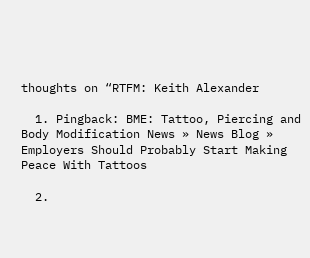thoughts on “RTFM: Keith Alexander

  1. Pingback: BME: Tattoo, Piercing and Body Modification News » News Blog » Employers Should Probably Start Making Peace With Tattoos

  2.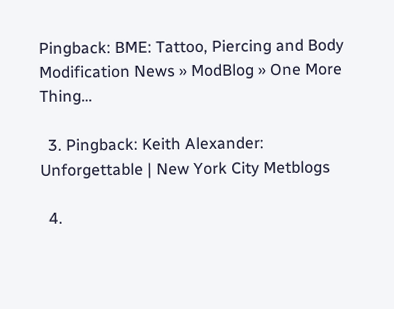Pingback: BME: Tattoo, Piercing and Body Modification News » ModBlog » One More Thing…

  3. Pingback: Keith Alexander: Unforgettable | New York City Metblogs

  4.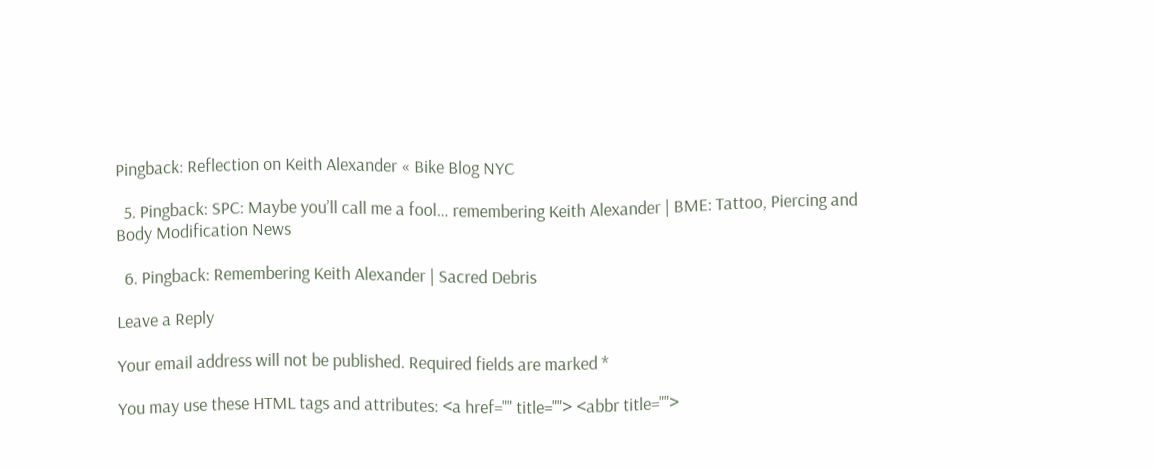Pingback: Reflection on Keith Alexander « Bike Blog NYC

  5. Pingback: SPC: Maybe you’ll call me a fool… remembering Keith Alexander | BME: Tattoo, Piercing and Body Modification News

  6. Pingback: Remembering Keith Alexander | Sacred Debris

Leave a Reply

Your email address will not be published. Required fields are marked *

You may use these HTML tags and attributes: <a href="" title=""> <abbr title="">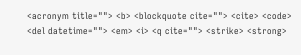<acronym title=""> <b> <blockquote cite=""> <cite> <code> <del datetime=""> <em> <i> <q cite=""> <strike> <strong>